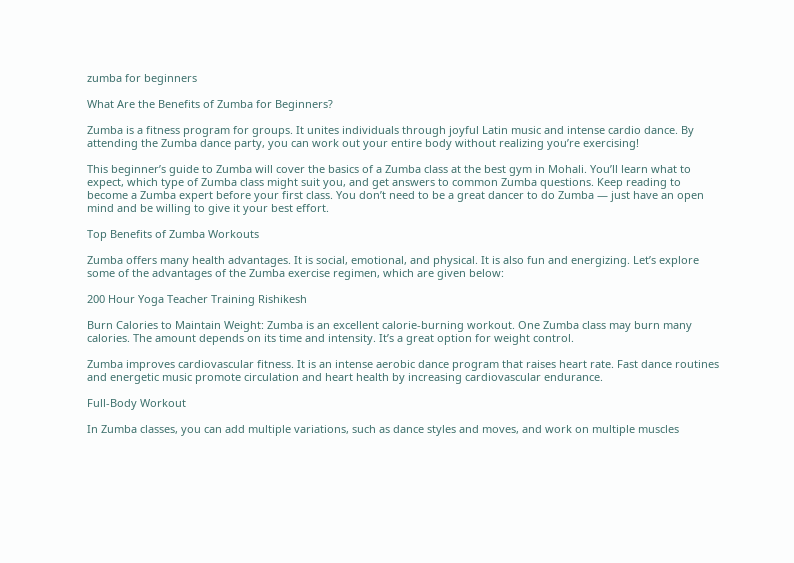zumba for beginners

What Are the Benefits of Zumba for Beginners?

Zumba is a fitness program for groups. It unites individuals through joyful Latin music and intense cardio dance. By attending the Zumba dance party, you can work out your entire body without realizing you’re exercising!

This beginner’s guide to Zumba will cover the basics of a Zumba class at the best gym in Mohali. You’ll learn what to expect, which type of Zumba class might suit you, and get answers to common Zumba questions. Keep reading to become a Zumba expert before your first class. You don’t need to be a great dancer to do Zumba — just have an open mind and be willing to give it your best effort.

Top Benefits of Zumba Workouts

Zumba offers many health advantages. It is social, emotional, and physical. It is also fun and energizing. Let’s explore some of the advantages of the Zumba exercise regimen, which are given below:

200 Hour Yoga Teacher Training Rishikesh

Burn Calories to Maintain Weight: Zumba is an excellent calorie-burning workout. One Zumba class may burn many calories. The amount depends on its time and intensity. It’s a great option for weight control.

Zumba improves cardiovascular fitness. It is an intense aerobic dance program that raises heart rate. Fast dance routines and energetic music promote circulation and heart health by increasing cardiovascular endurance.

Full-Body Workout

In Zumba classes, you can add multiple variations, such as dance styles and moves, and work on multiple muscles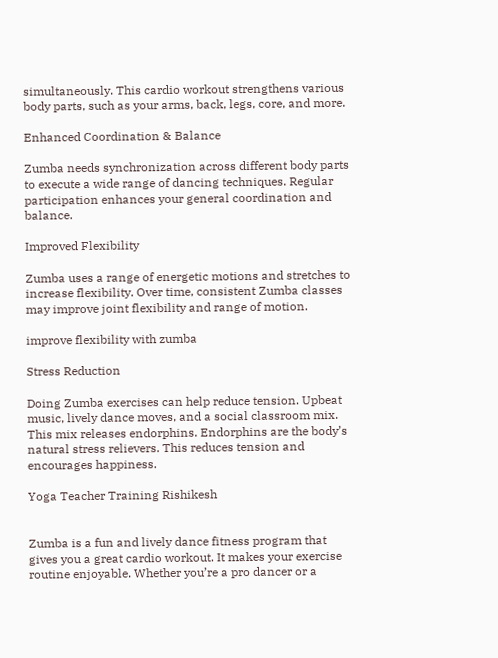simultaneously. This cardio workout strengthens various body parts, such as your arms, back, legs, core, and more.

Enhanced Coordination & Balance

Zumba needs synchronization across different body parts to execute a wide range of dancing techniques. Regular participation enhances your general coordination and balance.

Improved Flexibility

Zumba uses a range of energetic motions and stretches to increase flexibility. Over time, consistent Zumba classes may improve joint flexibility and range of motion.

improve flexibility with zumba

Stress Reduction

Doing Zumba exercises can help reduce tension. Upbeat music, lively dance moves, and a social classroom mix. This mix releases endorphins. Endorphins are the body’s natural stress relievers. This reduces tension and encourages happiness.

Yoga Teacher Training Rishikesh


Zumba is a fun and lively dance fitness program that gives you a great cardio workout. It makes your exercise routine enjoyable. Whether you’re a pro dancer or a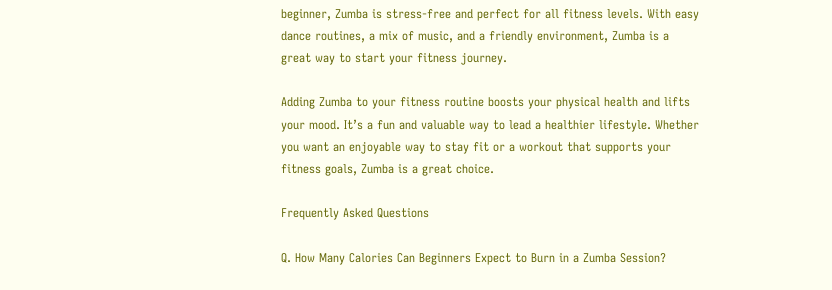beginner, Zumba is stress-free and perfect for all fitness levels. With easy dance routines, a mix of music, and a friendly environment, Zumba is a great way to start your fitness journey.

Adding Zumba to your fitness routine boosts your physical health and lifts your mood. It’s a fun and valuable way to lead a healthier lifestyle. Whether you want an enjoyable way to stay fit or a workout that supports your fitness goals, Zumba is a great choice.

Frequently Asked Questions

Q. How Many Calories Can Beginners Expect to Burn in a Zumba Session?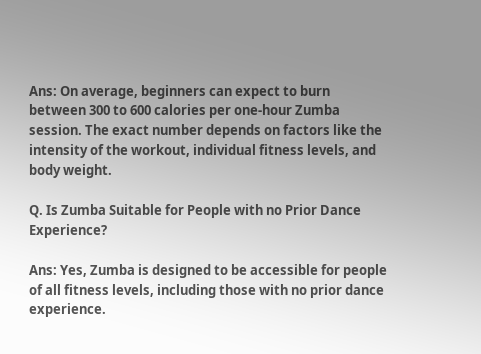Ans: On average, beginners can expect to burn between 300 to 600 calories per one-hour Zumba session. The exact number depends on factors like the intensity of the workout, individual fitness levels, and body weight.

Q. Is Zumba Suitable for People with no Prior Dance Experience?

Ans: Yes, Zumba is designed to be accessible for people of all fitness levels, including those with no prior dance experience.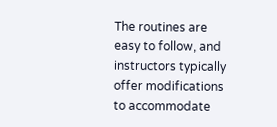The routines are easy to follow, and instructors typically offer modifications to accommodate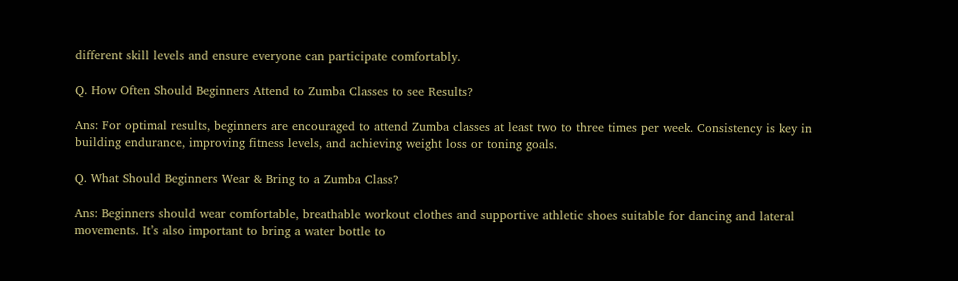different skill levels and ensure everyone can participate comfortably.

Q. How Often Should Beginners Attend to Zumba Classes to see Results?

Ans: For optimal results, beginners are encouraged to attend Zumba classes at least two to three times per week. Consistency is key in building endurance, improving fitness levels, and achieving weight loss or toning goals.

Q. What Should Beginners Wear & Bring to a Zumba Class?

Ans: Beginners should wear comfortable, breathable workout clothes and supportive athletic shoes suitable for dancing and lateral movements. It’s also important to bring a water bottle to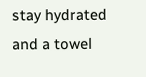stay hydrated and a towel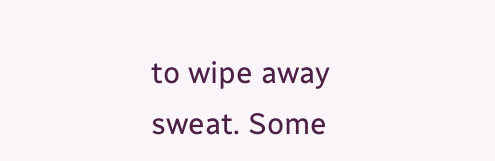to wipe away sweat. Some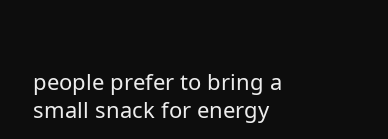people prefer to bring a small snack for energy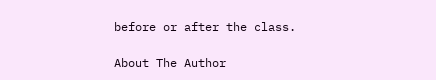before or after the class.

About The Author